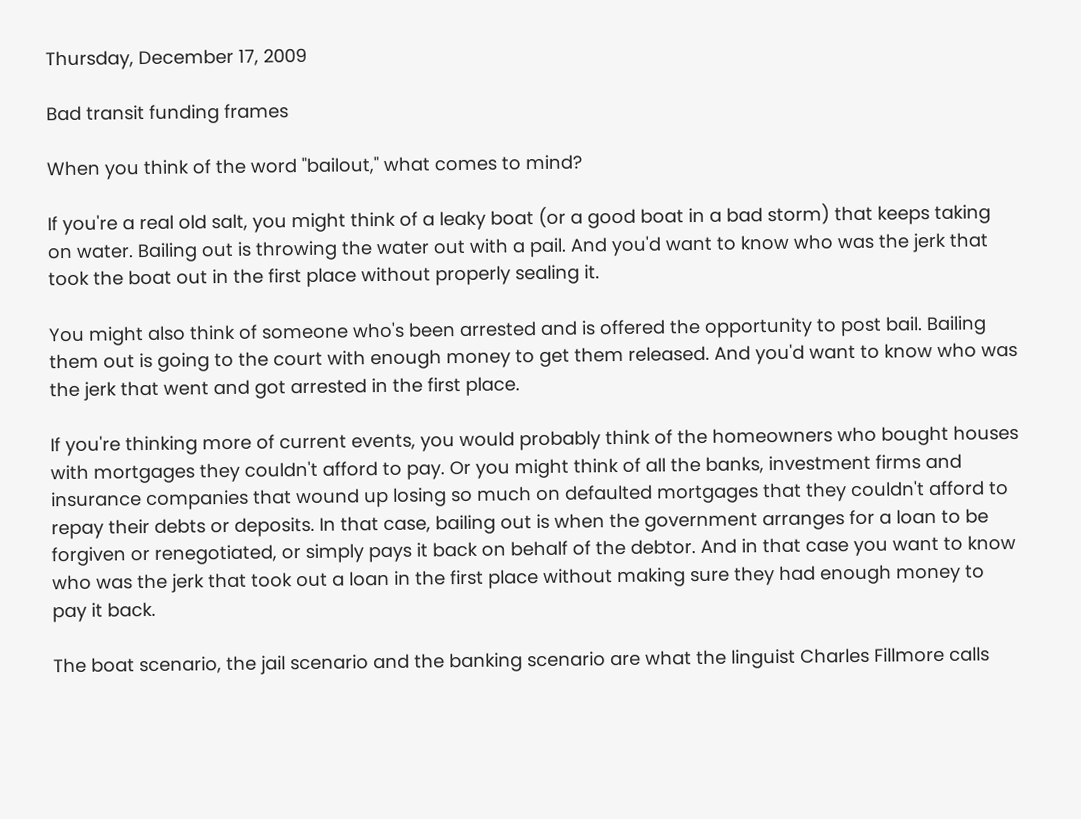Thursday, December 17, 2009

Bad transit funding frames

When you think of the word "bailout," what comes to mind?

If you're a real old salt, you might think of a leaky boat (or a good boat in a bad storm) that keeps taking on water. Bailing out is throwing the water out with a pail. And you'd want to know who was the jerk that took the boat out in the first place without properly sealing it.

You might also think of someone who's been arrested and is offered the opportunity to post bail. Bailing them out is going to the court with enough money to get them released. And you'd want to know who was the jerk that went and got arrested in the first place.

If you're thinking more of current events, you would probably think of the homeowners who bought houses with mortgages they couldn't afford to pay. Or you might think of all the banks, investment firms and insurance companies that wound up losing so much on defaulted mortgages that they couldn't afford to repay their debts or deposits. In that case, bailing out is when the government arranges for a loan to be forgiven or renegotiated, or simply pays it back on behalf of the debtor. And in that case you want to know who was the jerk that took out a loan in the first place without making sure they had enough money to pay it back.

The boat scenario, the jail scenario and the banking scenario are what the linguist Charles Fillmore calls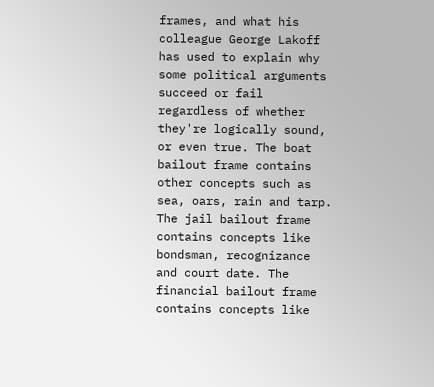frames, and what his colleague George Lakoff has used to explain why some political arguments succeed or fail regardless of whether they're logically sound, or even true. The boat bailout frame contains other concepts such as sea, oars, rain and tarp. The jail bailout frame contains concepts like bondsman, recognizance and court date. The financial bailout frame contains concepts like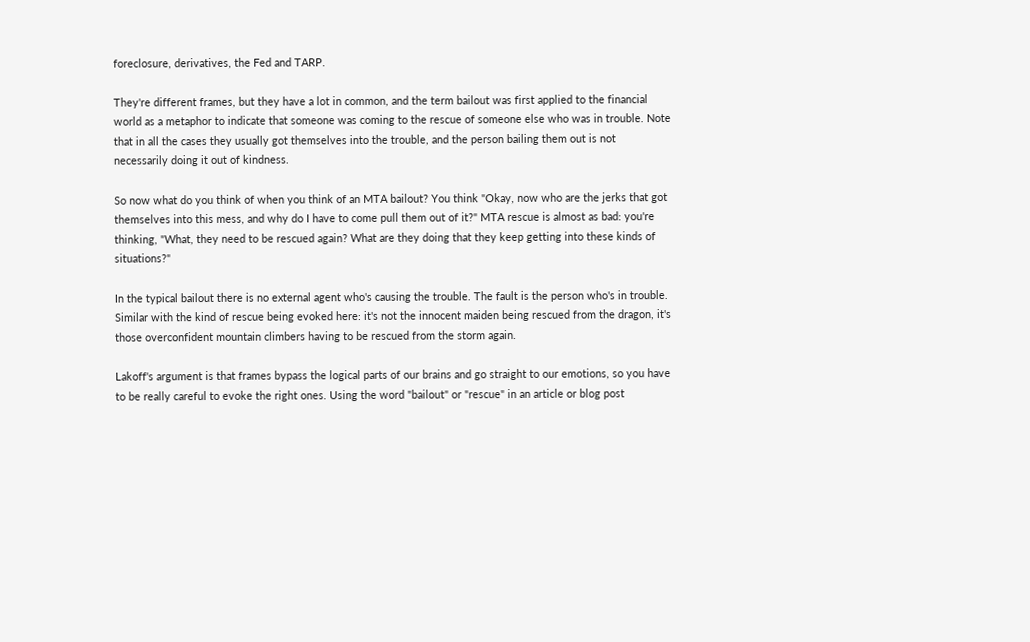foreclosure, derivatives, the Fed and TARP.

They're different frames, but they have a lot in common, and the term bailout was first applied to the financial world as a metaphor to indicate that someone was coming to the rescue of someone else who was in trouble. Note that in all the cases they usually got themselves into the trouble, and the person bailing them out is not necessarily doing it out of kindness.

So now what do you think of when you think of an MTA bailout? You think "Okay, now who are the jerks that got themselves into this mess, and why do I have to come pull them out of it?" MTA rescue is almost as bad: you're thinking, "What, they need to be rescued again? What are they doing that they keep getting into these kinds of situations?"

In the typical bailout there is no external agent who's causing the trouble. The fault is the person who's in trouble. Similar with the kind of rescue being evoked here: it's not the innocent maiden being rescued from the dragon, it's those overconfident mountain climbers having to be rescued from the storm again.

Lakoff's argument is that frames bypass the logical parts of our brains and go straight to our emotions, so you have to be really careful to evoke the right ones. Using the word "bailout" or "rescue" in an article or blog post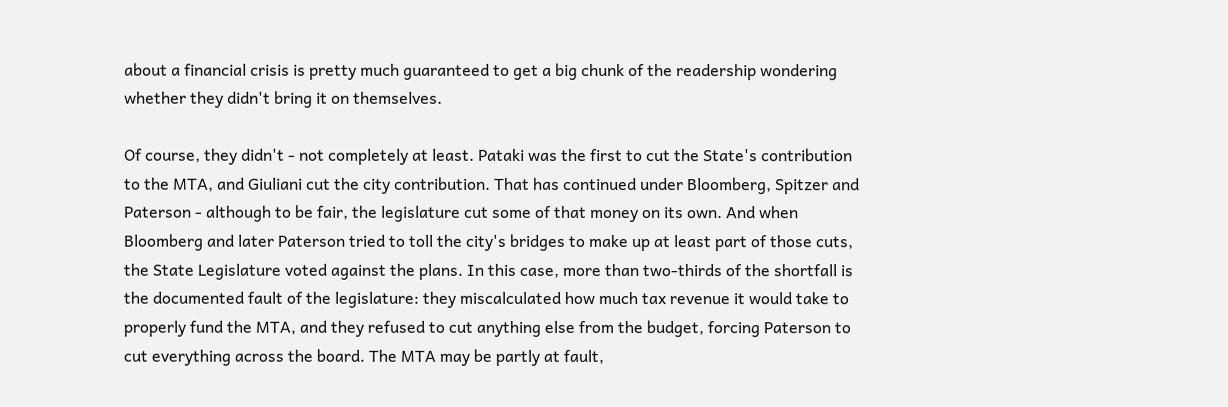about a financial crisis is pretty much guaranteed to get a big chunk of the readership wondering whether they didn't bring it on themselves.

Of course, they didn't - not completely at least. Pataki was the first to cut the State's contribution to the MTA, and Giuliani cut the city contribution. That has continued under Bloomberg, Spitzer and Paterson - although to be fair, the legislature cut some of that money on its own. And when Bloomberg and later Paterson tried to toll the city's bridges to make up at least part of those cuts, the State Legislature voted against the plans. In this case, more than two-thirds of the shortfall is the documented fault of the legislature: they miscalculated how much tax revenue it would take to properly fund the MTA, and they refused to cut anything else from the budget, forcing Paterson to cut everything across the board. The MTA may be partly at fault,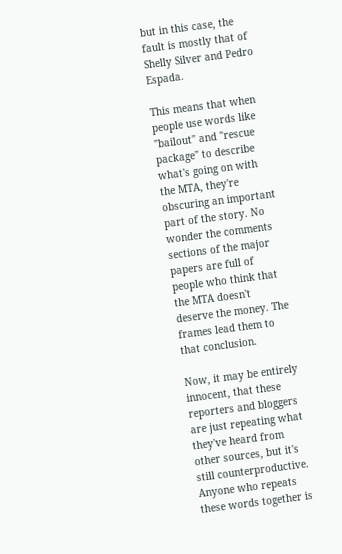but in this case, the fault is mostly that of Shelly Silver and Pedro Espada.

This means that when people use words like "bailout" and "rescue package" to describe what's going on with the MTA, they're obscuring an important part of the story. No wonder the comments sections of the major papers are full of people who think that the MTA doesn't deserve the money. The frames lead them to that conclusion.

Now, it may be entirely innocent, that these reporters and bloggers are just repeating what they've heard from other sources, but it's still counterproductive. Anyone who repeats these words together is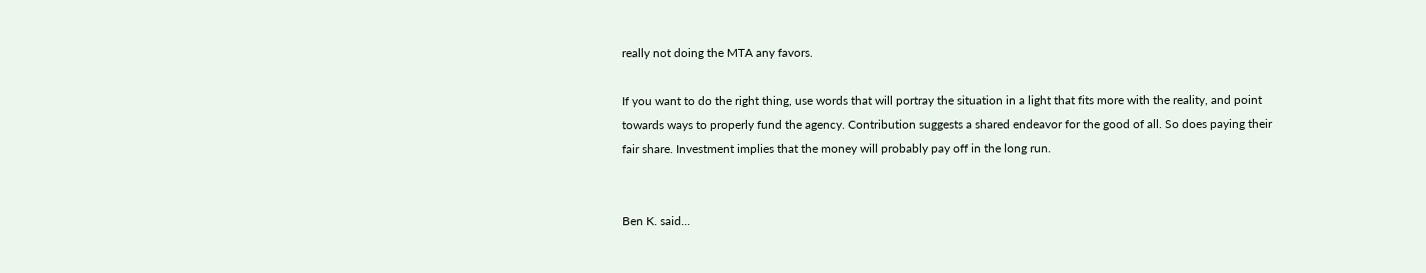really not doing the MTA any favors.

If you want to do the right thing, use words that will portray the situation in a light that fits more with the reality, and point towards ways to properly fund the agency. Contribution suggests a shared endeavor for the good of all. So does paying their fair share. Investment implies that the money will probably pay off in the long run.


Ben K. said...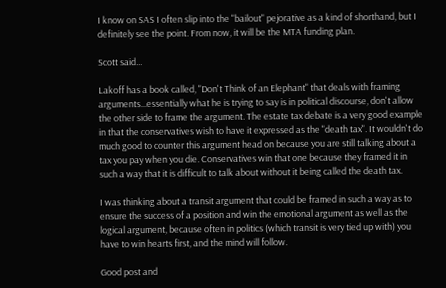I know on SAS I often slip into the "bailout" pejorative as a kind of shorthand, but I definitely see the point. From now, it will be the MTA funding plan.

Scott said...

Lakoff has a book called, "Don't Think of an Elephant" that deals with framing arguments...essentially what he is trying to say is in political discourse, don't allow the other side to frame the argument. The estate tax debate is a very good example in that the conservatives wish to have it expressed as the "death tax". It wouldn't do much good to counter this argument head on because you are still talking about a tax you pay when you die. Conservatives win that one because they framed it in such a way that it is difficult to talk about without it being called the death tax.

I was thinking about a transit argument that could be framed in such a way as to ensure the success of a position and win the emotional argument as well as the logical argument, because often in politics (which transit is very tied up with) you have to win hearts first, and the mind will follow.

Good post and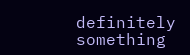definitely something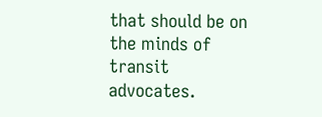that should be on the minds of transit advocates.